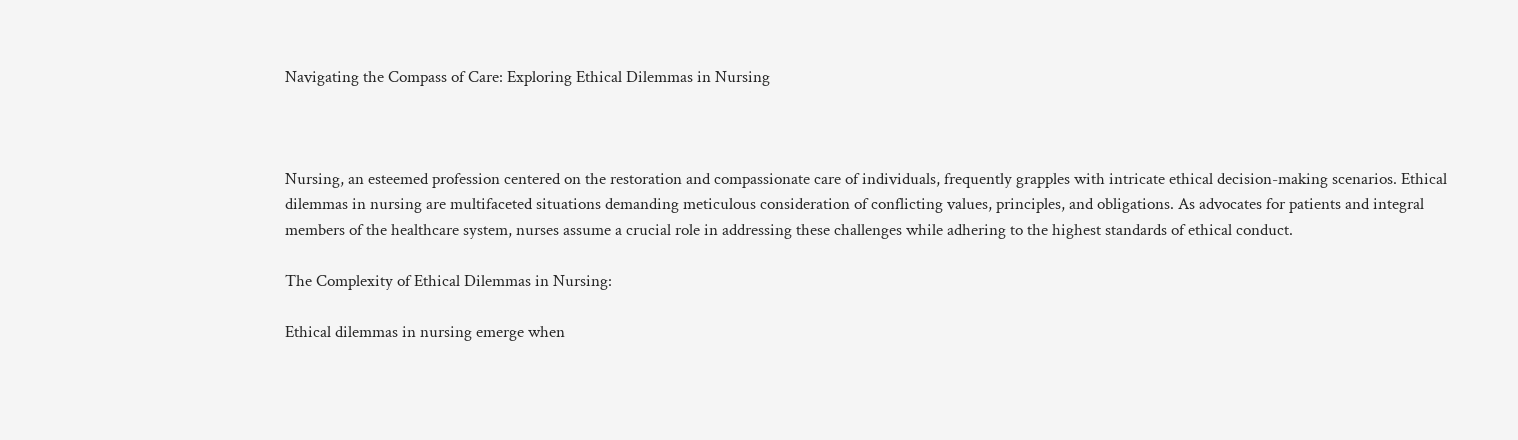Navigating the Compass of Care: Exploring Ethical Dilemmas in Nursing



Nursing, an esteemed profession centered on the restoration and compassionate care of individuals, frequently grapples with intricate ethical decision-making scenarios. Ethical dilemmas in nursing are multifaceted situations demanding meticulous consideration of conflicting values, principles, and obligations. As advocates for patients and integral members of the healthcare system, nurses assume a crucial role in addressing these challenges while adhering to the highest standards of ethical conduct.

The Complexity of Ethical Dilemmas in Nursing:

Ethical dilemmas in nursing emerge when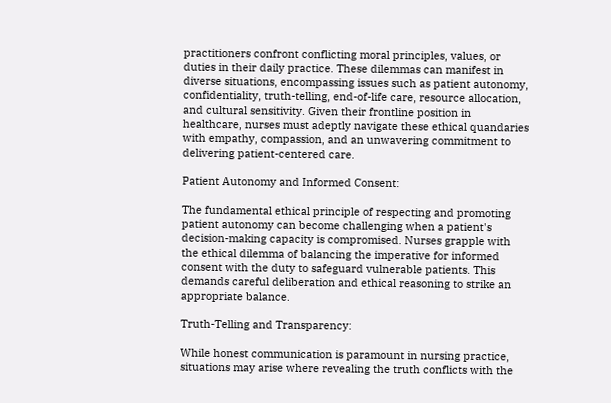practitioners confront conflicting moral principles, values, or duties in their daily practice. These dilemmas can manifest in diverse situations, encompassing issues such as patient autonomy, confidentiality, truth-telling, end-of-life care, resource allocation, and cultural sensitivity. Given their frontline position in healthcare, nurses must adeptly navigate these ethical quandaries with empathy, compassion, and an unwavering commitment to delivering patient-centered care.

Patient Autonomy and Informed Consent:

The fundamental ethical principle of respecting and promoting patient autonomy can become challenging when a patient's decision-making capacity is compromised. Nurses grapple with the ethical dilemma of balancing the imperative for informed consent with the duty to safeguard vulnerable patients. This demands careful deliberation and ethical reasoning to strike an appropriate balance.

Truth-Telling and Transparency:

While honest communication is paramount in nursing practice, situations may arise where revealing the truth conflicts with the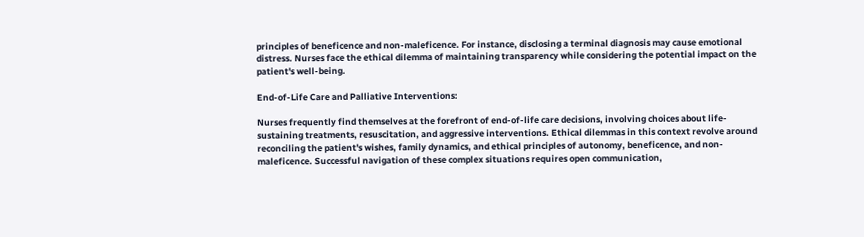principles of beneficence and non-maleficence. For instance, disclosing a terminal diagnosis may cause emotional distress. Nurses face the ethical dilemma of maintaining transparency while considering the potential impact on the patient's well-being.

End-of-Life Care and Palliative Interventions:

Nurses frequently find themselves at the forefront of end-of-life care decisions, involving choices about life-sustaining treatments, resuscitation, and aggressive interventions. Ethical dilemmas in this context revolve around reconciling the patient's wishes, family dynamics, and ethical principles of autonomy, beneficence, and non-maleficence. Successful navigation of these complex situations requires open communication,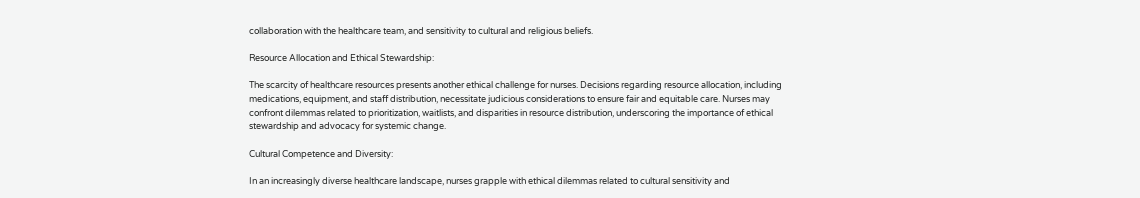collaboration with the healthcare team, and sensitivity to cultural and religious beliefs.

Resource Allocation and Ethical Stewardship:

The scarcity of healthcare resources presents another ethical challenge for nurses. Decisions regarding resource allocation, including medications, equipment, and staff distribution, necessitate judicious considerations to ensure fair and equitable care. Nurses may confront dilemmas related to prioritization, waitlists, and disparities in resource distribution, underscoring the importance of ethical stewardship and advocacy for systemic change.

Cultural Competence and Diversity:

In an increasingly diverse healthcare landscape, nurses grapple with ethical dilemmas related to cultural sensitivity and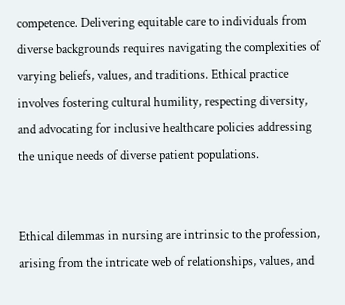competence. Delivering equitable care to individuals from diverse backgrounds requires navigating the complexities of varying beliefs, values, and traditions. Ethical practice involves fostering cultural humility, respecting diversity, and advocating for inclusive healthcare policies addressing the unique needs of diverse patient populations.


Ethical dilemmas in nursing are intrinsic to the profession, arising from the intricate web of relationships, values, and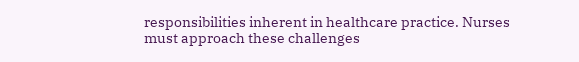responsibilities inherent in healthcare practice. Nurses must approach these challenges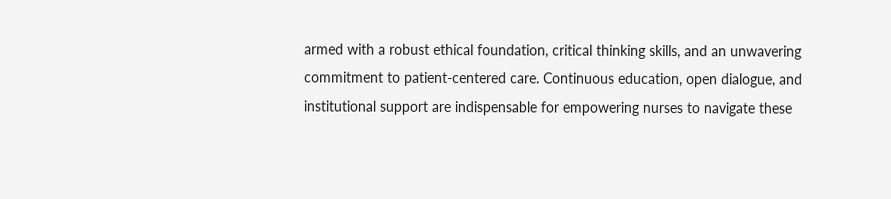armed with a robust ethical foundation, critical thinking skills, and an unwavering commitment to patient-centered care. Continuous education, open dialogue, and institutional support are indispensable for empowering nurses to navigate these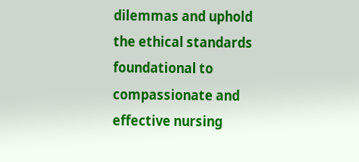dilemmas and uphold the ethical standards foundational to compassionate and effective nursing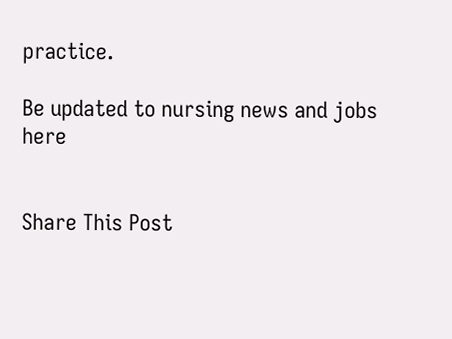practice.

Be updated to nursing news and jobs here


Share This Post